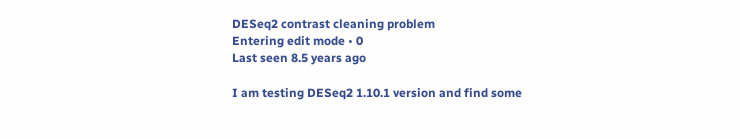DESeq2 contrast cleaning problem
Entering edit mode • 0
Last seen 8.5 years ago

I am testing DESeq2 1.10.1 version and find some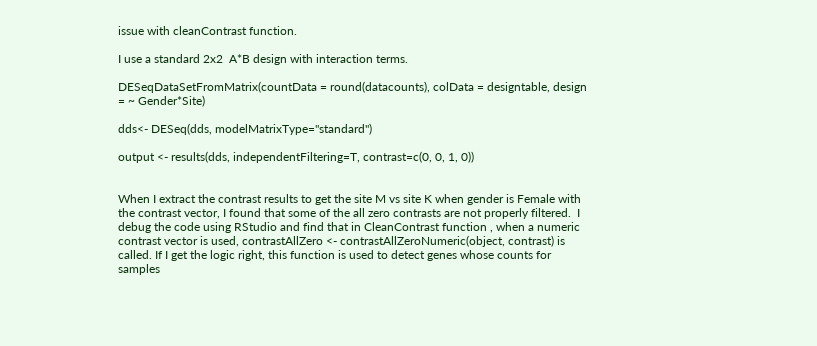issue with cleanContrast function.

I use a standard 2x2  A*B design with interaction terms.

DESeqDataSetFromMatrix(countData = round(datacounts), colData = designtable, design = ~ Gender*Site)

dds<- DESeq(dds, modelMatrixType="standard")

output <- results(dds, independentFiltering=T, contrast=c(0, 0, 1, 0))


When I extract the contrast results to get the site M vs site K when gender is Female with the contrast vector, I found that some of the all zero contrasts are not properly filtered.  I debug the code using RStudio and find that in CleanContrast function , when a numeric contrast vector is used, contrastAllZero <- contrastAllZeroNumeric(object, contrast) is called. If I get the logic right, this function is used to detect genes whose counts for samples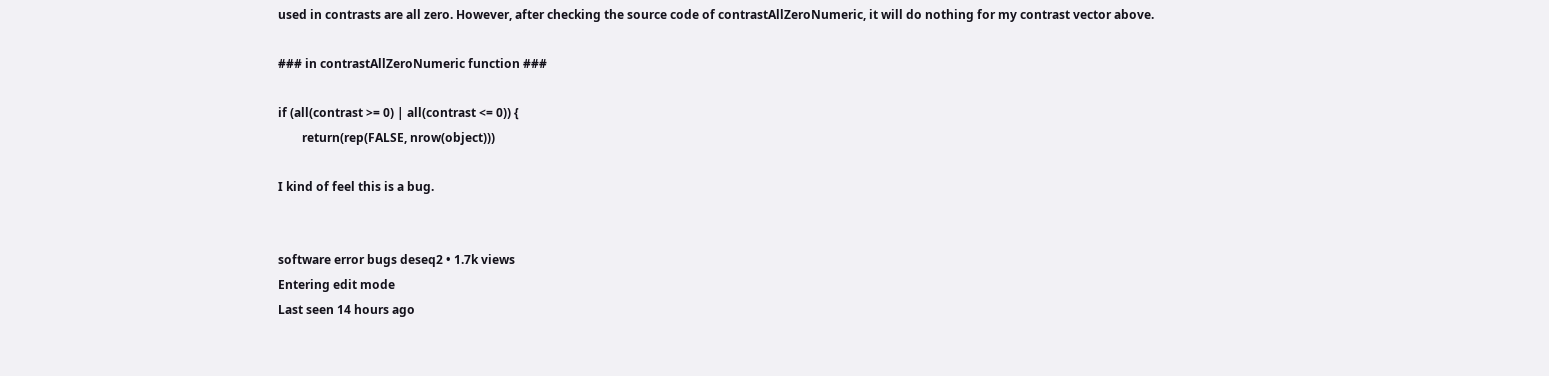used in contrasts are all zero. However, after checking the source code of contrastAllZeroNumeric, it will do nothing for my contrast vector above.

### in contrastAllZeroNumeric function ###

if (all(contrast >= 0) | all(contrast <= 0)) {
        return(rep(FALSE, nrow(object)))

I kind of feel this is a bug.


software error bugs deseq2 • 1.7k views
Entering edit mode
Last seen 14 hours ago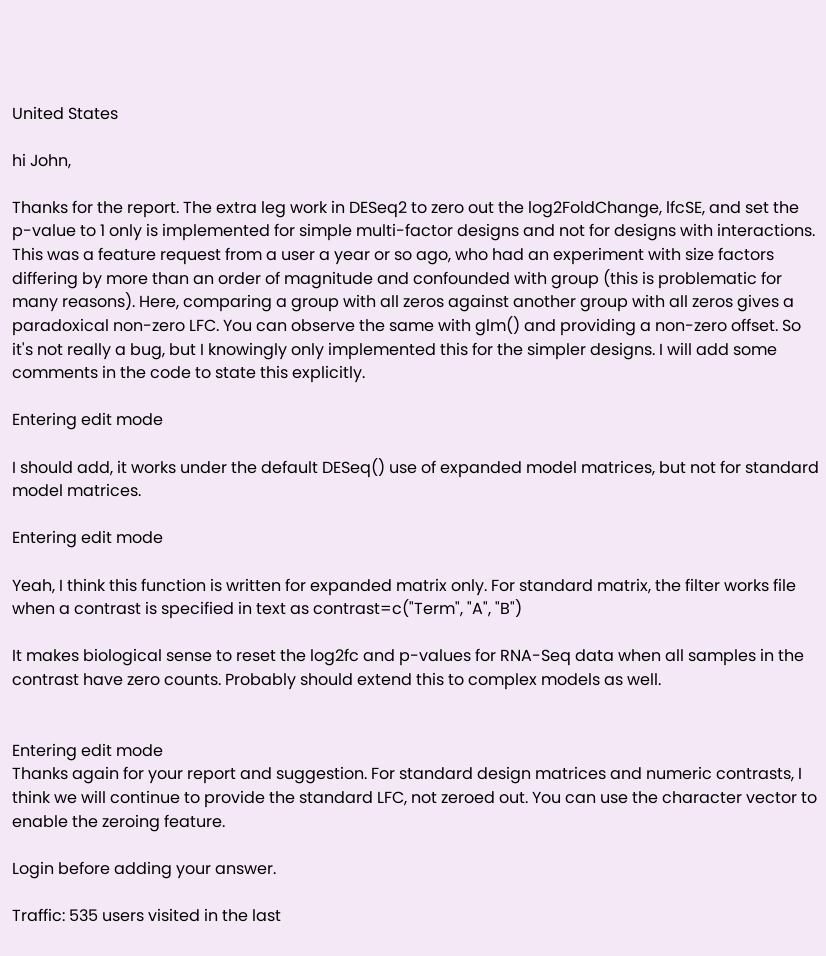United States

hi John,

Thanks for the report. The extra leg work in DESeq2 to zero out the log2FoldChange, lfcSE, and set the p-value to 1 only is implemented for simple multi-factor designs and not for designs with interactions. This was a feature request from a user a year or so ago, who had an experiment with size factors differing by more than an order of magnitude and confounded with group (this is problematic for many reasons). Here, comparing a group with all zeros against another group with all zeros gives a paradoxical non-zero LFC. You can observe the same with glm() and providing a non-zero offset. So it's not really a bug, but I knowingly only implemented this for the simpler designs. I will add some comments in the code to state this explicitly.

Entering edit mode

I should add, it works under the default DESeq() use of expanded model matrices, but not for standard model matrices.

Entering edit mode

Yeah, I think this function is written for expanded matrix only. For standard matrix, the filter works file when a contrast is specified in text as contrast=c("Term", "A", "B")

It makes biological sense to reset the log2fc and p-values for RNA-Seq data when all samples in the contrast have zero counts. Probably should extend this to complex models as well.


Entering edit mode
Thanks again for your report and suggestion. For standard design matrices and numeric contrasts, I think we will continue to provide the standard LFC, not zeroed out. You can use the character vector to enable the zeroing feature.

Login before adding your answer.

Traffic: 535 users visited in the last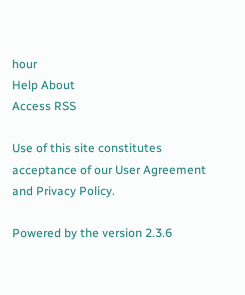hour
Help About
Access RSS

Use of this site constitutes acceptance of our User Agreement and Privacy Policy.

Powered by the version 2.3.6